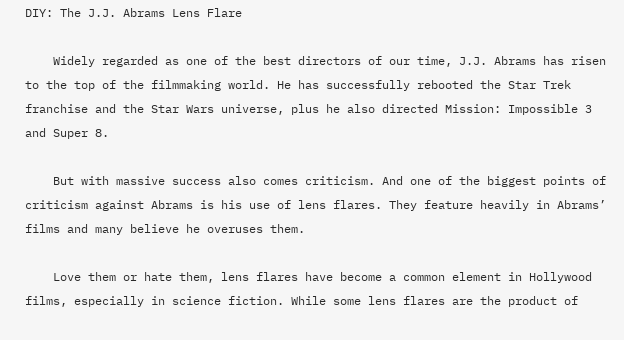DIY: The J.J. Abrams Lens Flare

    Widely regarded as one of the best directors of our time, J.J. Abrams has risen to the top of the filmmaking world. He has successfully rebooted the Star Trek franchise and the Star Wars universe, plus he also directed Mission: Impossible 3 and Super 8.

    But with massive success also comes criticism. And one of the biggest points of criticism against Abrams is his use of lens flares. They feature heavily in Abrams’ films and many believe he overuses them.

    Love them or hate them, lens flares have become a common element in Hollywood films, especially in science fiction. While some lens flares are the product of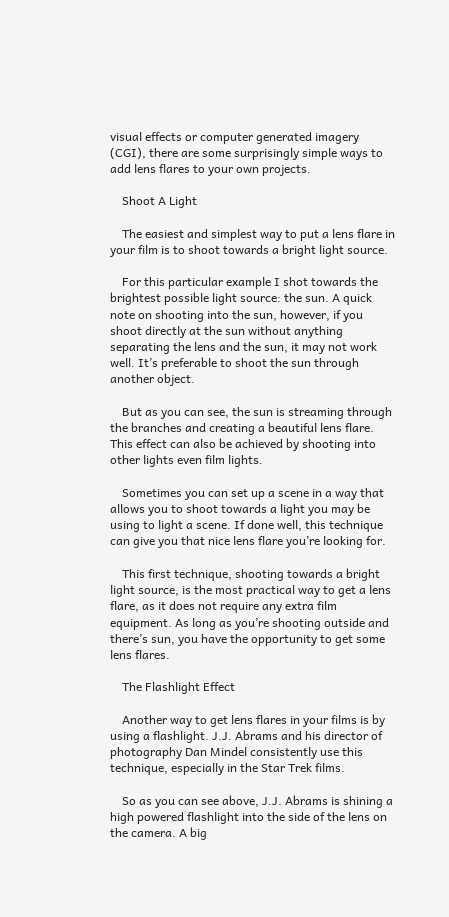visual effects or computer generated imagery (CGI), there are some surprisingly simple ways to add lens flares to your own projects.

    Shoot A Light

    The easiest and simplest way to put a lens flare in your film is to shoot towards a bright light source.

    For this particular example I shot towards the brightest possible light source: the sun. A quick note on shooting into the sun, however, if you shoot directly at the sun without anything separating the lens and the sun, it may not work well. It’s preferable to shoot the sun through another object.

    But as you can see, the sun is streaming through the branches and creating a beautiful lens flare. This effect can also be achieved by shooting into other lights even film lights.

    Sometimes you can set up a scene in a way that allows you to shoot towards a light you may be using to light a scene. If done well, this technique can give you that nice lens flare you’re looking for.

    This first technique, shooting towards a bright light source, is the most practical way to get a lens flare, as it does not require any extra film equipment. As long as you’re shooting outside and there’s sun, you have the opportunity to get some lens flares.

    The Flashlight Effect

    Another way to get lens flares in your films is by using a flashlight. J.J. Abrams and his director of photography Dan Mindel consistently use this technique, especially in the Star Trek films.

    So as you can see above, J.J. Abrams is shining a high powered flashlight into the side of the lens on the camera. A big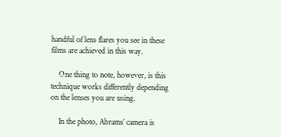handful of lens flares you see in these films are achieved in this way.

    One thing to note, however, is this technique works differently depending on the lenses you are using.

    In the photo, Abrams’ camera is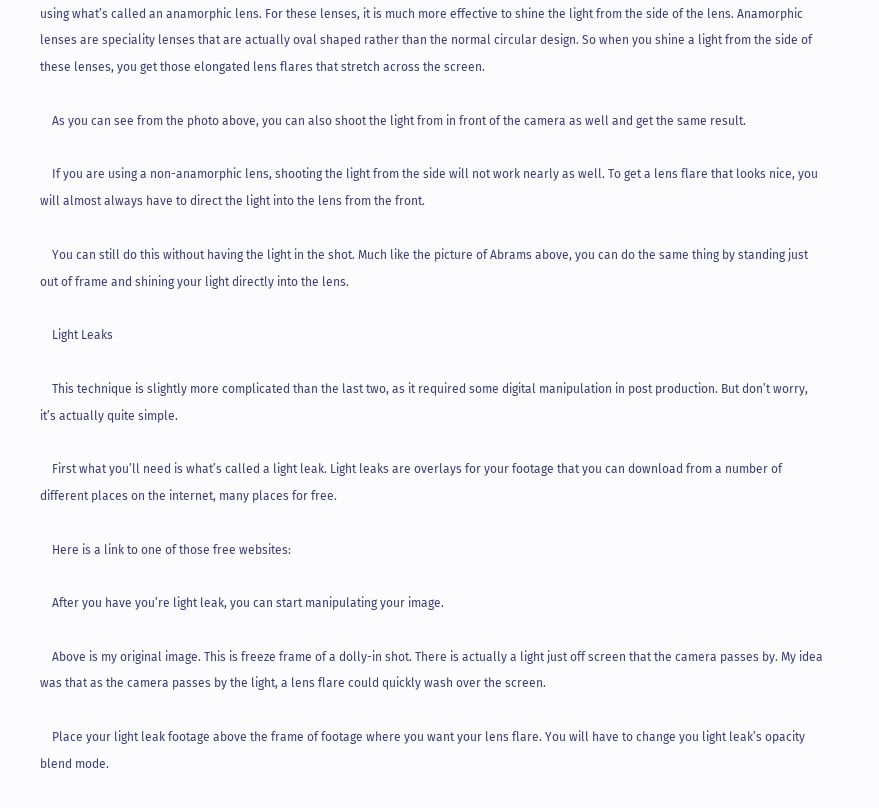using what’s called an anamorphic lens. For these lenses, it is much more effective to shine the light from the side of the lens. Anamorphic lenses are speciality lenses that are actually oval shaped rather than the normal circular design. So when you shine a light from the side of these lenses, you get those elongated lens flares that stretch across the screen.

    As you can see from the photo above, you can also shoot the light from in front of the camera as well and get the same result.

    If you are using a non-anamorphic lens, shooting the light from the side will not work nearly as well. To get a lens flare that looks nice, you will almost always have to direct the light into the lens from the front.

    You can still do this without having the light in the shot. Much like the picture of Abrams above, you can do the same thing by standing just out of frame and shining your light directly into the lens.

    Light Leaks

    This technique is slightly more complicated than the last two, as it required some digital manipulation in post production. But don’t worry, it’s actually quite simple.

    First what you’ll need is what’s called a light leak. Light leaks are overlays for your footage that you can download from a number of different places on the internet, many places for free.

    Here is a link to one of those free websites:

    After you have you’re light leak, you can start manipulating your image.

    Above is my original image. This is freeze frame of a dolly-in shot. There is actually a light just off screen that the camera passes by. My idea was that as the camera passes by the light, a lens flare could quickly wash over the screen.

    Place your light leak footage above the frame of footage where you want your lens flare. You will have to change you light leak’s opacity blend mode.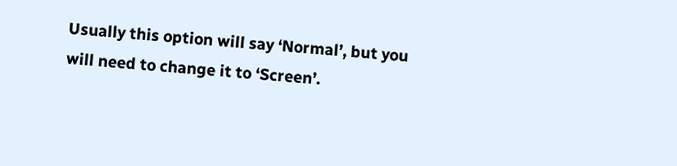Usually this option will say ‘Normal’, but you will need to change it to ‘Screen’.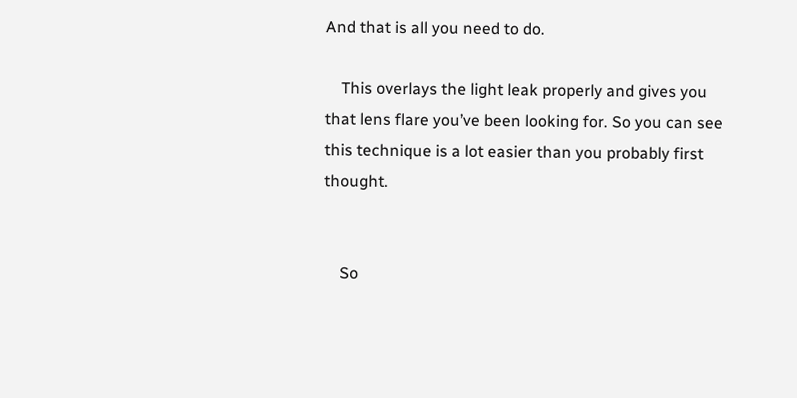And that is all you need to do.

    This overlays the light leak properly and gives you that lens flare you’ve been looking for. So you can see this technique is a lot easier than you probably first thought.


    So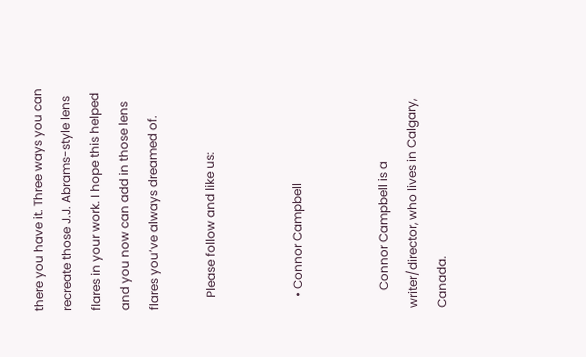there you have it. Three ways you can recreate those J.J. Abrams-style lens flares in your work. I hope this helped and you now can add in those lens flares you’ve always dreamed of.

    Please follow and like us:


    • Connor Campbell


      Connor Campbell is a writer/director, who lives in Calgary, Canada.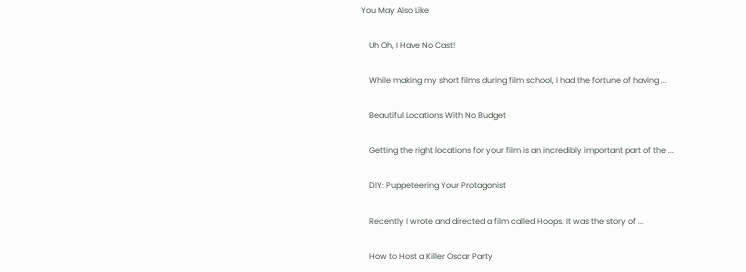You May Also Like

    Uh Oh, I Have No Cast!

    While making my short films during film school, I had the fortune of having ...

    Beautiful Locations With No Budget

    Getting the right locations for your film is an incredibly important part of the ...

    DIY: Puppeteering Your Protagonist

    Recently I wrote and directed a film called Hoops. It was the story of ...

    How to Host a Killer Oscar Party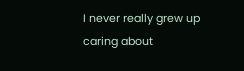I never really grew up caring about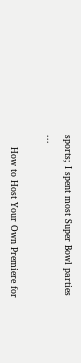sports; I spent most Super Bowl parties ...

    How to Host Your Own Premiere for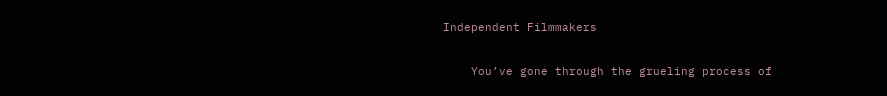Independent Filmmakers

    You’ve gone through the grueling process of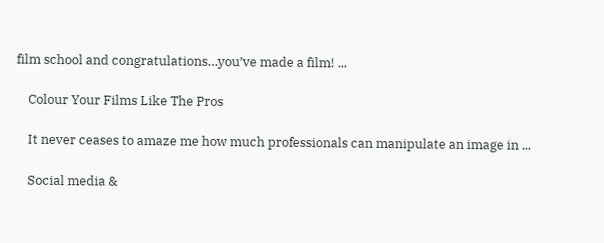film school and congratulations…you’ve made a film! ...

    Colour Your Films Like The Pros

    It never ceases to amaze me how much professionals can manipulate an image in ...

    Social media &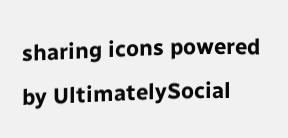sharing icons powered by UltimatelySocial